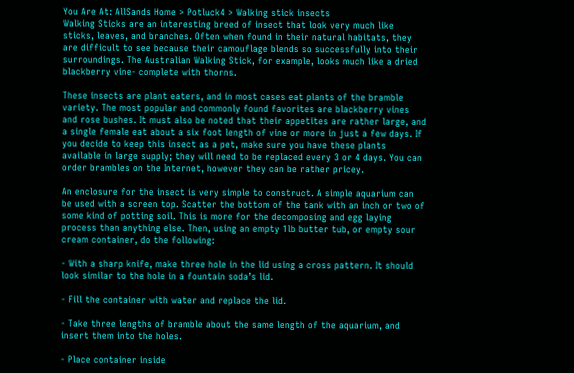You Are At: AllSands Home > Potluck4 > Walking stick insects
Walking Sticks are an interesting breed of insect that look very much like sticks, leaves, and branches. Often when found in their natural habitats, they are difficult to see because their camouflage blends so successfully into their surroundings. The Australian Walking Stick, for example, looks much like a dried blackberry vine- complete with thorns.

These insects are plant eaters, and in most cases eat plants of the bramble variety. The most popular and commonly found favorites are blackberry vines and rose bushes. It must also be noted that their appetites are rather large, and a single female eat about a six foot length of vine or more in just a few days. If you decide to keep this insect as a pet, make sure you have these plants available in large supply; they will need to be replaced every 3 or 4 days. You can order brambles on the Internet, however they can be rather pricey.

An enclosure for the insect is very simple to construct. A simple aquarium can be used with a screen top. Scatter the bottom of the tank with an inch or two of some kind of potting soil. This is more for the decomposing and egg laying process than anything else. Then, using an empty 1lb butter tub, or empty sour cream container, do the following:

- With a sharp knife, make three hole in the lid using a cross pattern. It should look similar to the hole in a fountain soda’s lid.

- Fill the container with water and replace the lid.

- Take three lengths of bramble about the same length of the aquarium, and insert them into the holes.

- Place container inside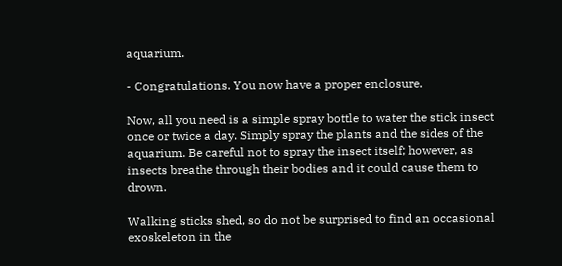aquarium.

- Congratulations. You now have a proper enclosure.

Now, all you need is a simple spray bottle to water the stick insect once or twice a day. Simply spray the plants and the sides of the aquarium. Be careful not to spray the insect itself; however, as insects breathe through their bodies and it could cause them to drown.

Walking sticks shed, so do not be surprised to find an occasional exoskeleton in the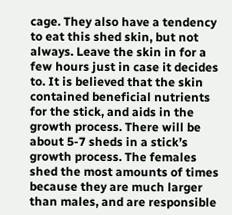cage. They also have a tendency to eat this shed skin, but not always. Leave the skin in for a few hours just in case it decides to. It is believed that the skin contained beneficial nutrients for the stick, and aids in the growth process. There will be about 5-7 sheds in a stick’s growth process. The females shed the most amounts of times because they are much larger than males, and are responsible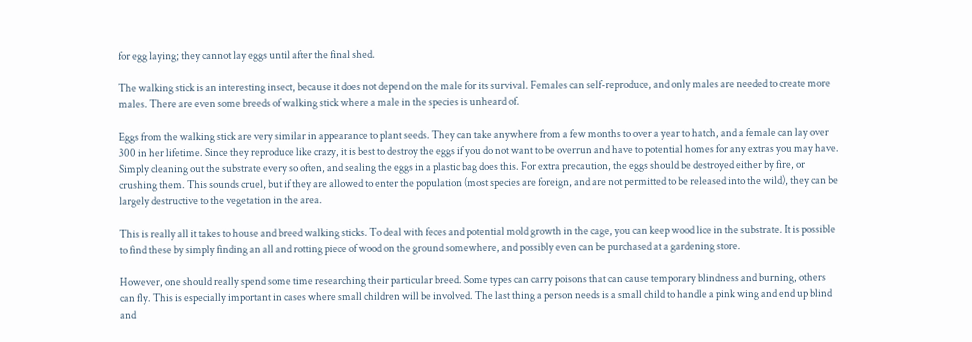for egg laying; they cannot lay eggs until after the final shed.

The walking stick is an interesting insect, because it does not depend on the male for its survival. Females can self-reproduce, and only males are needed to create more males. There are even some breeds of walking stick where a male in the species is unheard of.

Eggs from the walking stick are very similar in appearance to plant seeds. They can take anywhere from a few months to over a year to hatch, and a female can lay over 300 in her lifetime. Since they reproduce like crazy, it is best to destroy the eggs if you do not want to be overrun and have to potential homes for any extras you may have. Simply cleaning out the substrate every so often, and sealing the eggs in a plastic bag does this. For extra precaution, the eggs should be destroyed either by fire, or crushing them. This sounds cruel, but if they are allowed to enter the population (most species are foreign, and are not permitted to be released into the wild), they can be largely destructive to the vegetation in the area.

This is really all it takes to house and breed walking sticks. To deal with feces and potential mold growth in the cage, you can keep wood lice in the substrate. It is possible to find these by simply finding an all and rotting piece of wood on the ground somewhere, and possibly even can be purchased at a gardening store.

However, one should really spend some time researching their particular breed. Some types can carry poisons that can cause temporary blindness and burning, others can fly. This is especially important in cases where small children will be involved. The last thing a person needs is a small child to handle a pink wing and end up blind and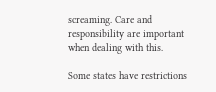screaming. Care and responsibility are important when dealing with this.

Some states have restrictions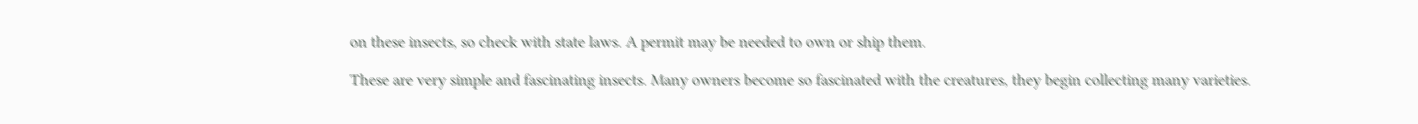on these insects, so check with state laws. A permit may be needed to own or ship them.

These are very simple and fascinating insects. Many owners become so fascinated with the creatures, they begin collecting many varieties.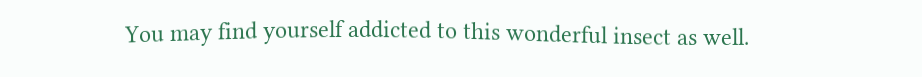You may find yourself addicted to this wonderful insect as well.